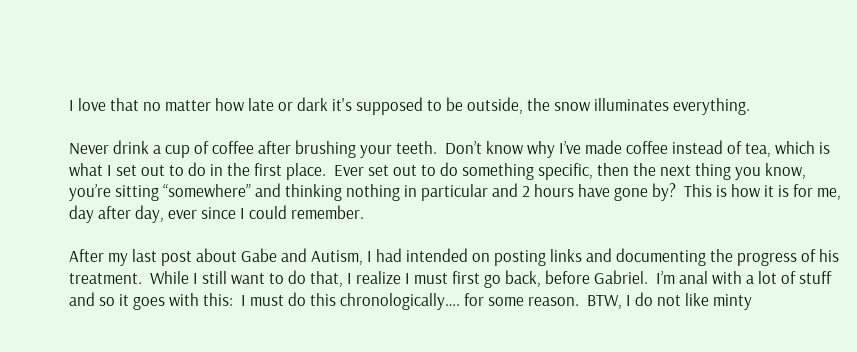I love that no matter how late or dark it's supposed to be outside, the snow illuminates everything.

Never drink a cup of coffee after brushing your teeth.  Don’t know why I’ve made coffee instead of tea, which is what I set out to do in the first place.  Ever set out to do something specific, then the next thing you know, you’re sitting “somewhere” and thinking nothing in particular and 2 hours have gone by?  This is how it is for me, day after day, ever since I could remember.

After my last post about Gabe and Autism, I had intended on posting links and documenting the progress of his treatment.  While I still want to do that, I realize I must first go back, before Gabriel.  I’m anal with a lot of stuff and so it goes with this:  I must do this chronologically…. for some reason.  BTW, I do not like minty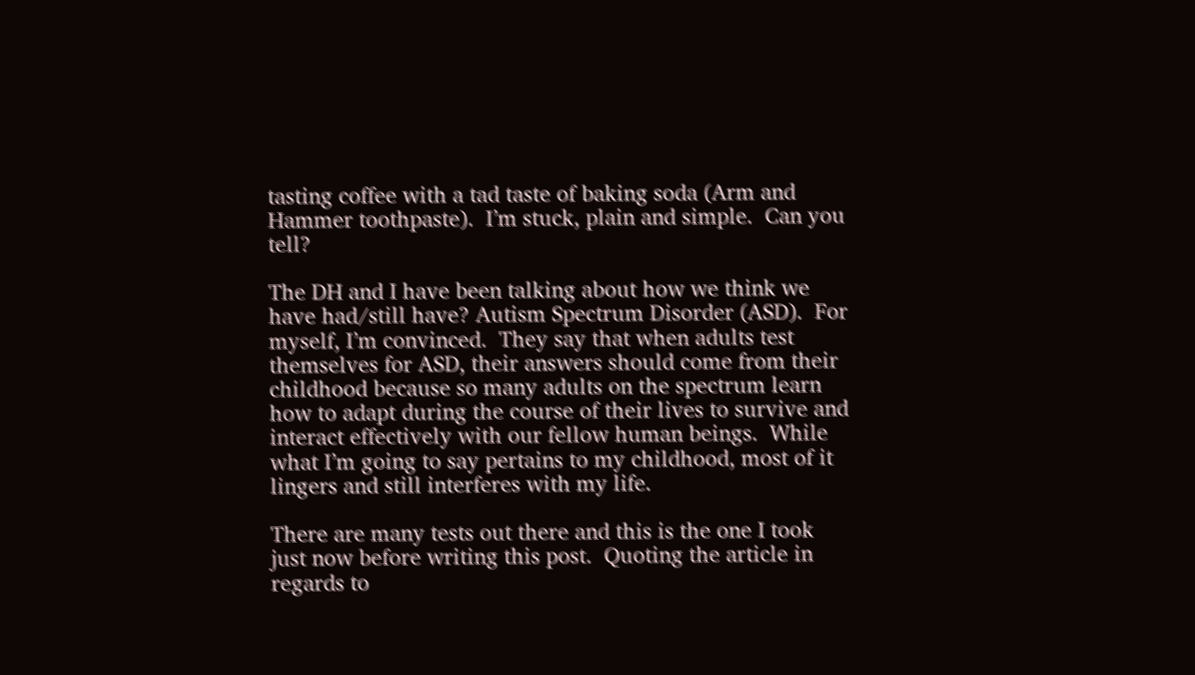tasting coffee with a tad taste of baking soda (Arm and Hammer toothpaste).  I’m stuck, plain and simple.  Can you tell?

The DH and I have been talking about how we think we have had/still have? Autism Spectrum Disorder (ASD).  For myself, I’m convinced.  They say that when adults test themselves for ASD, their answers should come from their childhood because so many adults on the spectrum learn how to adapt during the course of their lives to survive and interact effectively with our fellow human beings.  While what I’m going to say pertains to my childhood, most of it lingers and still interferes with my life.

There are many tests out there and this is the one I took just now before writing this post.  Quoting the article in regards to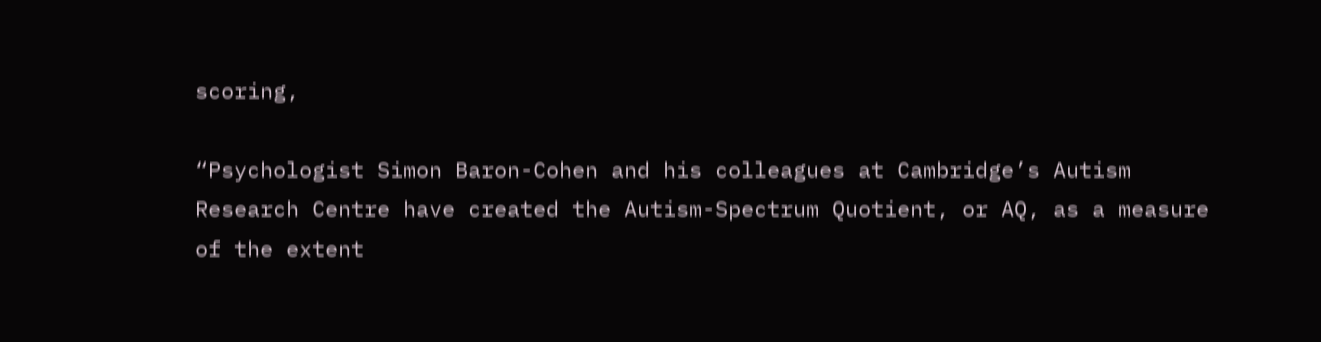scoring,

“Psychologist Simon Baron-Cohen and his colleagues at Cambridge’s Autism Research Centre have created the Autism-Spectrum Quotient, or AQ, as a measure of the extent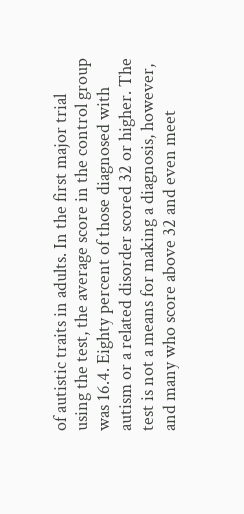of autistic traits in adults. In the first major trial using the test, the average score in the control group was 16.4. Eighty percent of those diagnosed with autism or a related disorder scored 32 or higher. The test is not a means for making a diagnosis, however, and many who score above 32 and even meet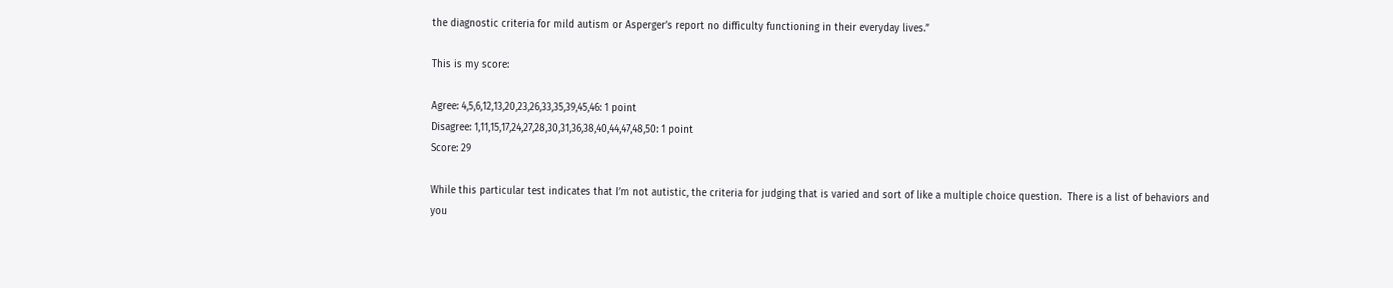the diagnostic criteria for mild autism or Asperger’s report no difficulty functioning in their everyday lives.”

This is my score:

Agree: 4,5,6,12,13,20,23,26,33,35,39,45,46: 1 point
Disagree: 1,11,15,17,24,27,28,30,31,36,38,40,44,47,48,50: 1 point
Score: 29

While this particular test indicates that I’m not autistic, the criteria for judging that is varied and sort of like a multiple choice question.  There is a list of behaviors and you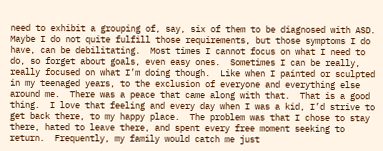need to exhibit a grouping of, say, six of them to be diagnosed with ASD.  Maybe I do not quite fulfill those requirements, but those symptoms I do have, can be debilitating.  Most times I cannot focus on what I need to do, so forget about goals, even easy ones.  Sometimes I can be really, really focused on what I’m doing though.  Like when I painted or sculpted in my teenaged years, to the exclusion of everyone and everything else around me.  There was a peace that came along with that.  That is a good thing.  I love that feeling and every day when I was a kid, I’d strive to get back there, to my happy place.  The problem was that I chose to stay there, hated to leave there, and spent every free moment seeking to return.  Frequently, my family would catch me just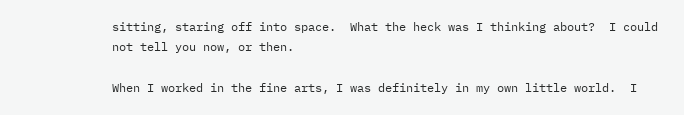sitting, staring off into space.  What the heck was I thinking about?  I could not tell you now, or then.

When I worked in the fine arts, I was definitely in my own little world.  I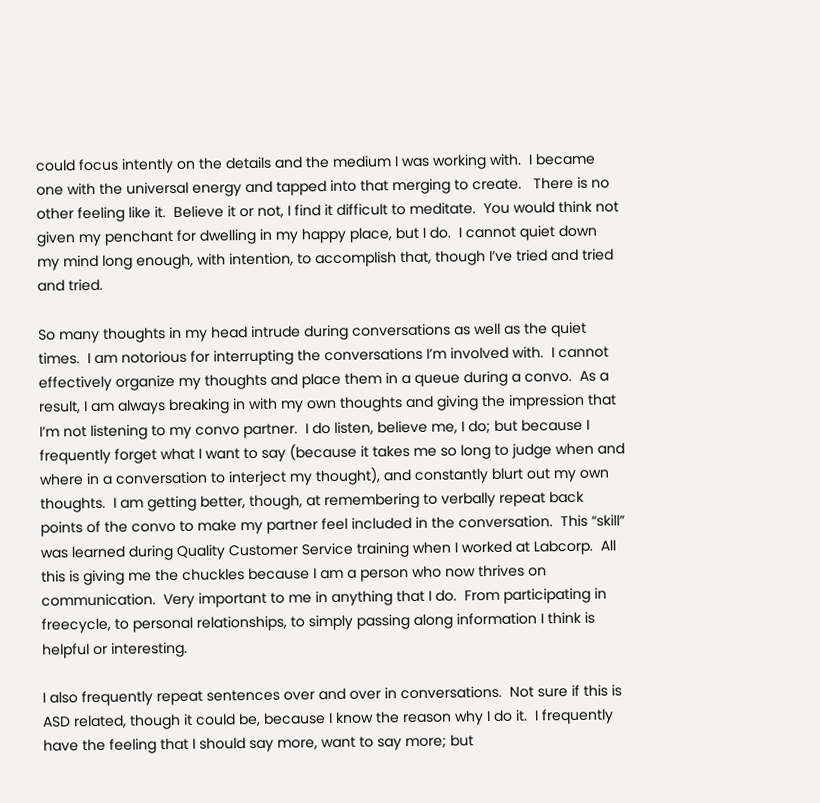could focus intently on the details and the medium I was working with.  I became one with the universal energy and tapped into that merging to create.   There is no other feeling like it.  Believe it or not, I find it difficult to meditate.  You would think not given my penchant for dwelling in my happy place, but I do.  I cannot quiet down my mind long enough, with intention, to accomplish that, though I’ve tried and tried and tried.

So many thoughts in my head intrude during conversations as well as the quiet times.  I am notorious for interrupting the conversations I’m involved with.  I cannot effectively organize my thoughts and place them in a queue during a convo.  As a result, I am always breaking in with my own thoughts and giving the impression that I’m not listening to my convo partner.  I do listen, believe me, I do; but because I frequently forget what I want to say (because it takes me so long to judge when and where in a conversation to interject my thought), and constantly blurt out my own thoughts.  I am getting better, though, at remembering to verbally repeat back points of the convo to make my partner feel included in the conversation.  This “skill” was learned during Quality Customer Service training when I worked at Labcorp.  All this is giving me the chuckles because I am a person who now thrives on communication.  Very important to me in anything that I do.  From participating in freecycle, to personal relationships, to simply passing along information I think is helpful or interesting.

I also frequently repeat sentences over and over in conversations.  Not sure if this is ASD related, though it could be, because I know the reason why I do it.  I frequently have the feeling that I should say more, want to say more; but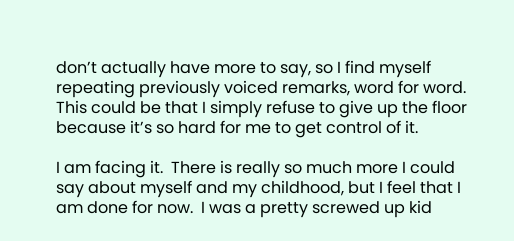don’t actually have more to say, so I find myself repeating previously voiced remarks, word for word.   This could be that I simply refuse to give up the floor because it’s so hard for me to get control of it.

I am facing it.  There is really so much more I could say about myself and my childhood, but I feel that I am done for now.  I was a pretty screwed up kid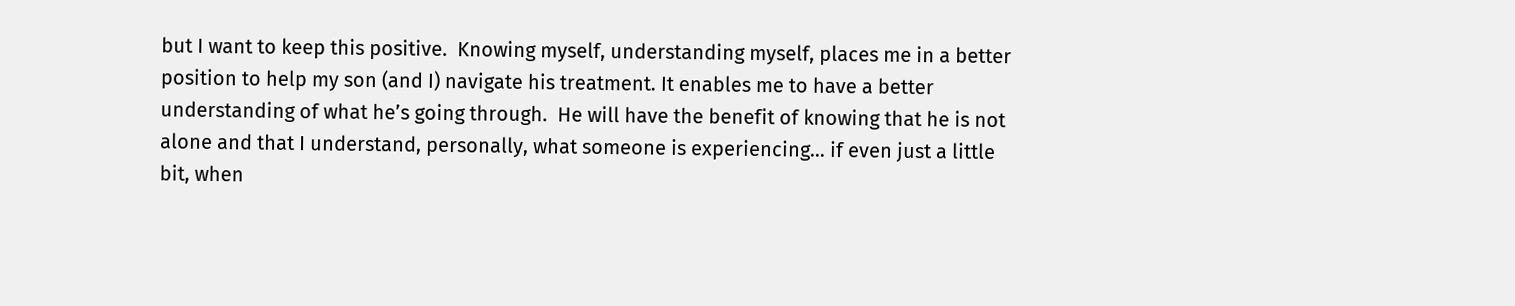but I want to keep this positive.  Knowing myself, understanding myself, places me in a better position to help my son (and I) navigate his treatment. It enables me to have a better understanding of what he’s going through.  He will have the benefit of knowing that he is not alone and that I understand, personally, what someone is experiencing… if even just a little bit, when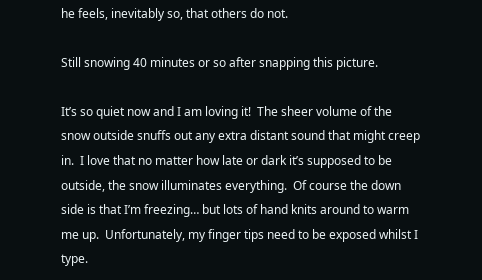he feels, inevitably so, that others do not.

Still snowing 40 minutes or so after snapping this picture.

It’s so quiet now and I am loving it!  The sheer volume of the snow outside snuffs out any extra distant sound that might creep in.  I love that no matter how late or dark it’s supposed to be outside, the snow illuminates everything.  Of course the down side is that I’m freezing… but lots of hand knits around to warm me up.  Unfortunately, my finger tips need to be exposed whilst I type.